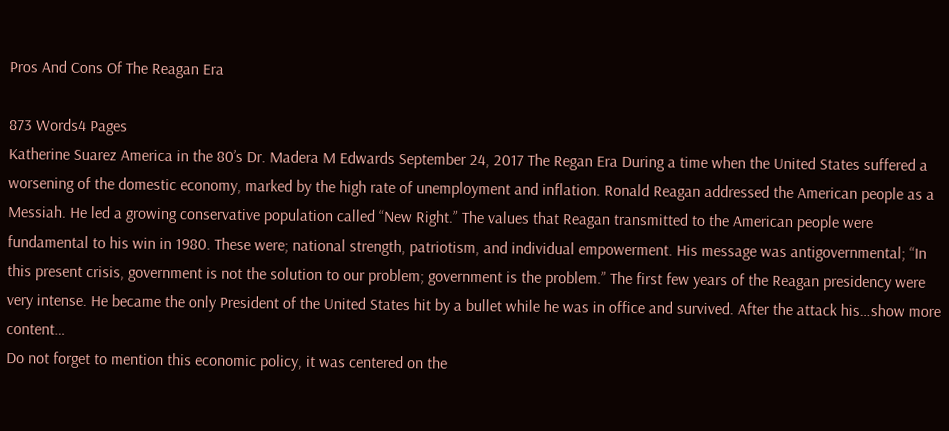Pros And Cons Of The Reagan Era

873 Words4 Pages
Katherine Suarez America in the 80’s Dr. Madera M Edwards September 24, 2017 The Regan Era During a time when the United States suffered a worsening of the domestic economy, marked by the high rate of unemployment and inflation. Ronald Reagan addressed the American people as a Messiah. He led a growing conservative population called “New Right.” The values that Reagan transmitted to the American people were fundamental to his win in 1980. These were; national strength, patriotism, and individual empowerment. His message was antigovernmental; “In this present crisis, government is not the solution to our problem; government is the problem.” The first few years of the Reagan presidency were very intense. He became the only President of the United States hit by a bullet while he was in office and survived. After the attack his…show more content…
Do not forget to mention this economic policy, it was centered on the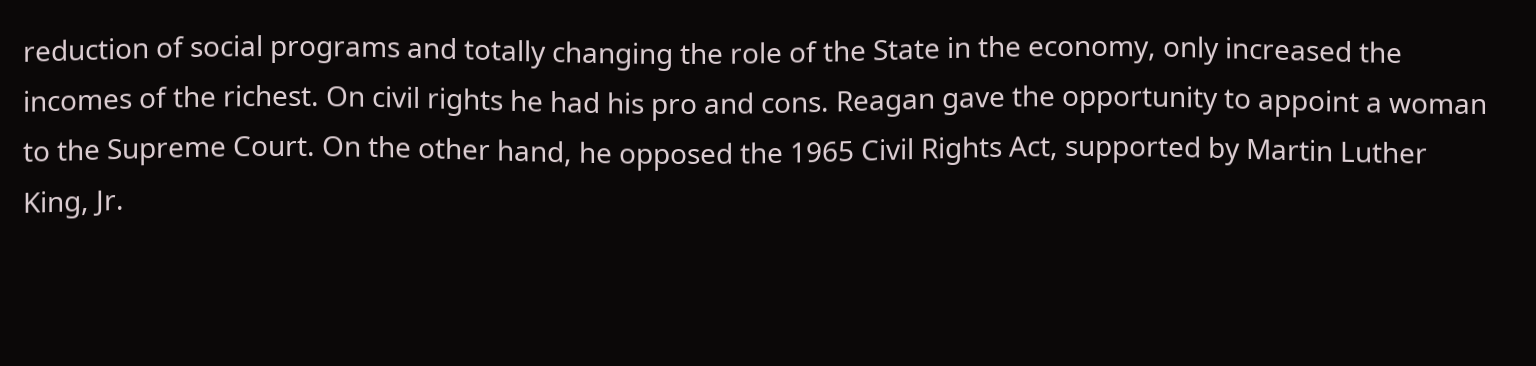reduction of social programs and totally changing the role of the State in the economy, only increased the incomes of the richest. On civil rights he had his pro and cons. Reagan gave the opportunity to appoint a woman to the Supreme Court. On the other hand, he opposed the 1965 Civil Rights Act, supported by Martin Luther King, Jr.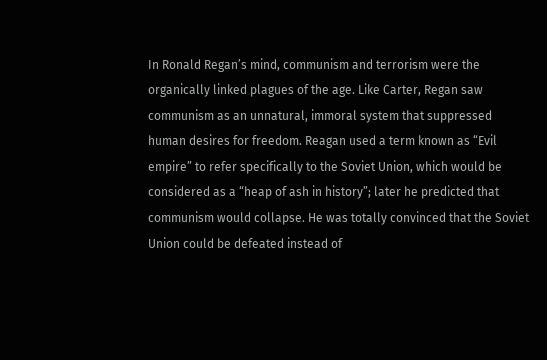In Ronald Regan’s mind, communism and terrorism were the organically linked plagues of the age. Like Carter, Regan saw communism as an unnatural, immoral system that suppressed human desires for freedom. Reagan used a term known as “Evil empire” to refer specifically to the Soviet Union, which would be considered as a “heap of ash in history”; later he predicted that communism would collapse. He was totally convinced that the Soviet Union could be defeated instead of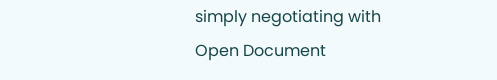simply negotiating with
Open Document